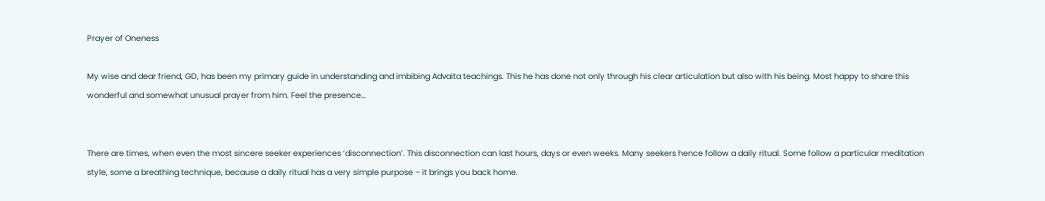Prayer of Oneness

My wise and dear friend, GD, has been my primary guide in understanding and imbibing Advaita teachings. This he has done not only through his clear articulation but also with his being. Most happy to share this wonderful and somewhat unusual prayer from him. Feel the presence…


There are times, when even the most sincere seeker experiences ‘disconnection’. This disconnection can last hours, days or even weeks. Many seekers hence follow a daily ritual. Some follow a particular meditation style, some a breathing technique, because a daily ritual has a very simple purpose – it brings you back home.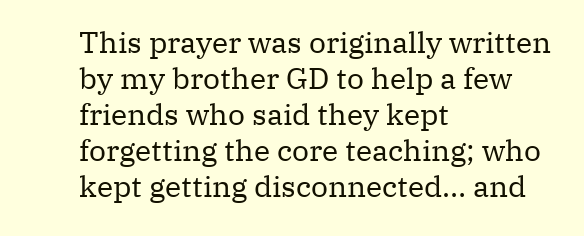This prayer was originally written by my brother GD to help a few friends who said they kept forgetting the core teaching; who kept getting disconnected… and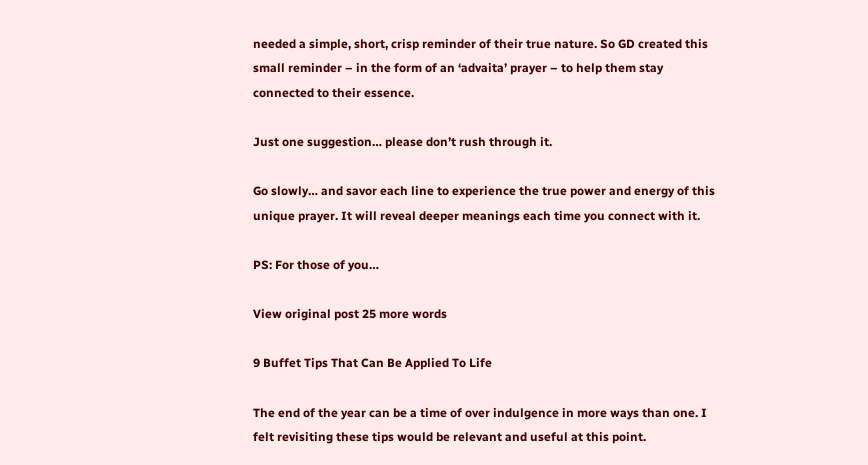needed a simple, short, crisp reminder of their true nature. So GD created this small reminder – in the form of an ‘advaita’ prayer – to help them stay connected to their essence.

Just one suggestion… please don’t rush through it.

Go slowly… and savor each line to experience the true power and energy of this unique prayer. It will reveal deeper meanings each time you connect with it.

PS: For those of you…

View original post 25 more words

9 Buffet Tips That Can Be Applied To Life

The end of the year can be a time of over indulgence in more ways than one. I felt revisiting these tips would be relevant and useful at this point.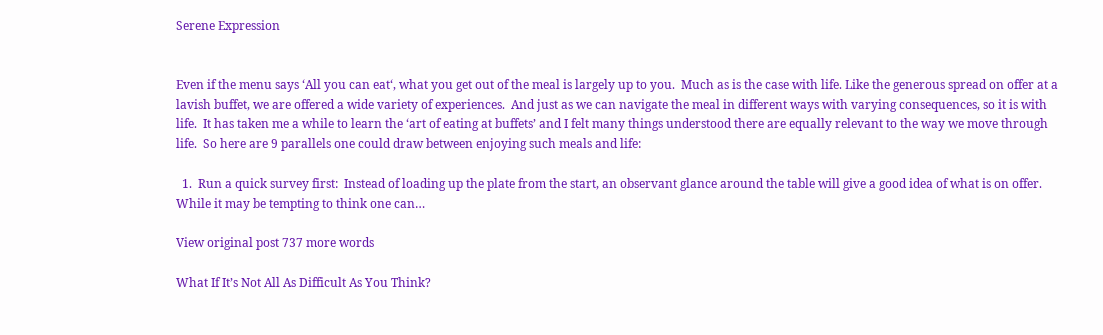Serene Expression


Even if the menu says ‘All you can eat‘, what you get out of the meal is largely up to you.  Much as is the case with life. Like the generous spread on offer at a lavish buffet, we are offered a wide variety of experiences.  And just as we can navigate the meal in different ways with varying consequences, so it is with life.  It has taken me a while to learn the ‘art of eating at buffets’ and I felt many things understood there are equally relevant to the way we move through life.  So here are 9 parallels one could draw between enjoying such meals and life:

  1.  Run a quick survey first:  Instead of loading up the plate from the start, an observant glance around the table will give a good idea of what is on offer.  While it may be tempting to think one can…

View original post 737 more words

What If It’s Not All As Difficult As You Think?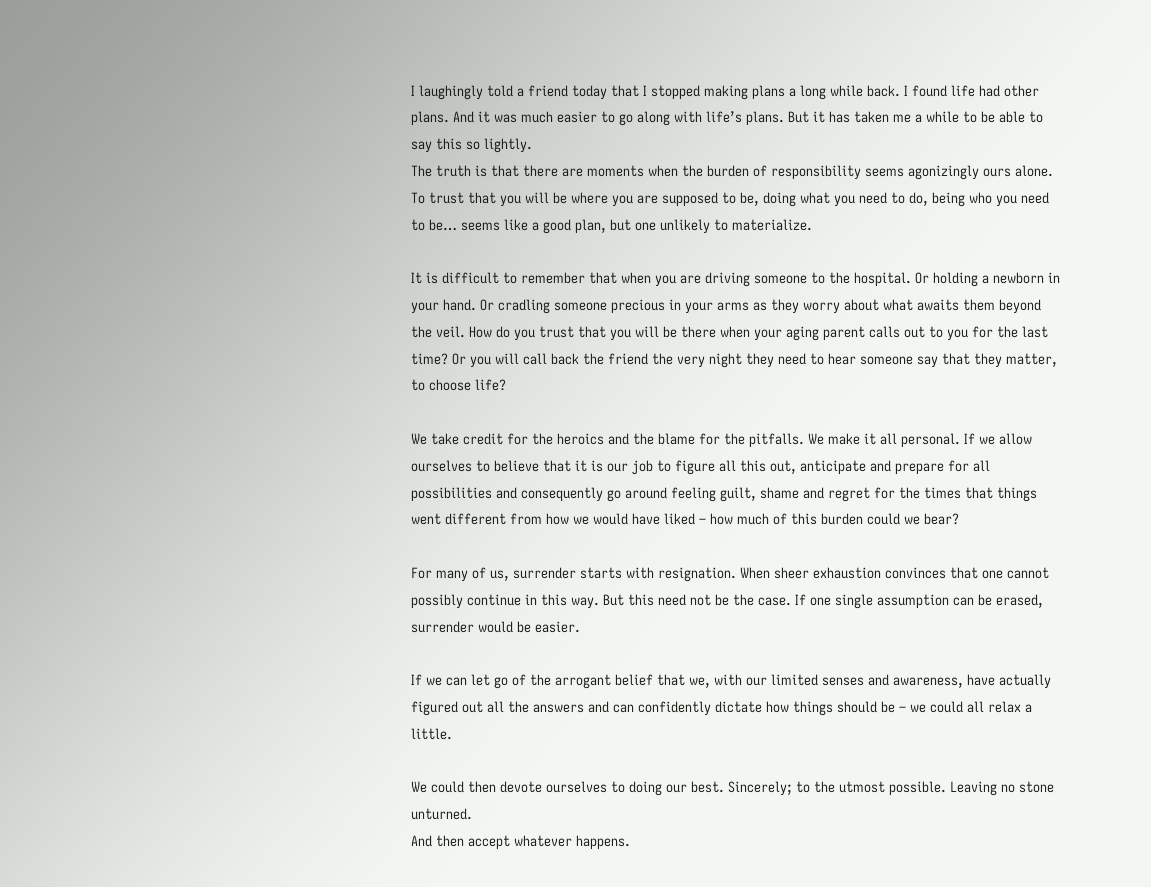I laughingly told a friend today that I stopped making plans a long while back. I found life had other plans. And it was much easier to go along with life’s plans. But it has taken me a while to be able to say this so lightly.
The truth is that there are moments when the burden of responsibility seems agonizingly ours alone. To trust that you will be where you are supposed to be, doing what you need to do, being who you need to be… seems like a good plan, but one unlikely to materialize.

It is difficult to remember that when you are driving someone to the hospital. Or holding a newborn in your hand. Or cradling someone precious in your arms as they worry about what awaits them beyond the veil. How do you trust that you will be there when your aging parent calls out to you for the last time? Or you will call back the friend the very night they need to hear someone say that they matter, to choose life?

We take credit for the heroics and the blame for the pitfalls. We make it all personal. If we allow ourselves to believe that it is our job to figure all this out, anticipate and prepare for all possibilities and consequently go around feeling guilt, shame and regret for the times that things went different from how we would have liked – how much of this burden could we bear?

For many of us, surrender starts with resignation. When sheer exhaustion convinces that one cannot possibly continue in this way. But this need not be the case. If one single assumption can be erased, surrender would be easier.

If we can let go of the arrogant belief that we, with our limited senses and awareness, have actually figured out all the answers and can confidently dictate how things should be – we could all relax a little.

We could then devote ourselves to doing our best. Sincerely; to the utmost possible. Leaving no stone unturned.
And then accept whatever happens.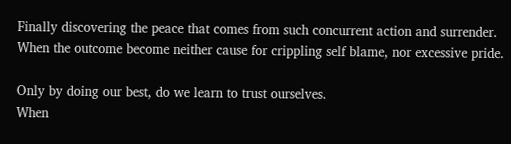Finally discovering the peace that comes from such concurrent action and surrender.
When the outcome become neither cause for crippling self blame, nor excessive pride.

Only by doing our best, do we learn to trust ourselves.
When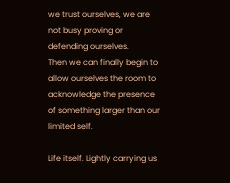we trust ourselves, we are not busy proving or defending ourselves.
Then we can finally begin to allow ourselves the room to acknowledge the presence of something larger than our limited self.

Life itself. Lightly carrying us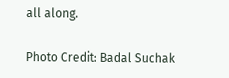all along.

Photo Credit: Badal Suchak